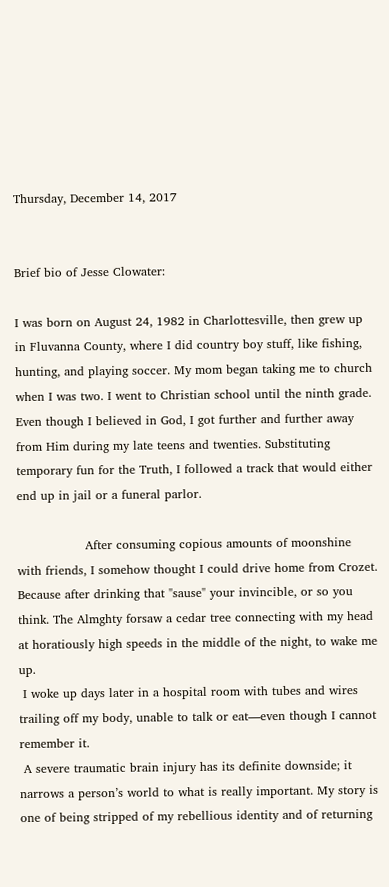Thursday, December 14, 2017


Brief bio of Jesse Clowater:

I was born on August 24, 1982 in Charlottesville, then grew up in Fluvanna County, where I did country boy stuff, like fishing, hunting, and playing soccer. My mom began taking me to church when I was two. I went to Christian school until the ninth grade. Even though I believed in God, I got further and further away from Him during my late teens and twenties. Substituting temporary fun for the Truth, I followed a track that would either end up in jail or a funeral parlor.

                 After consuming copious amounts of moonshine with friends, I somehow thought I could drive home from Crozet. Because after drinking that "sause" your invincible, or so you think. The Almghty forsaw a cedar tree connecting with my head at horatiously high speeds in the middle of the night, to wake me up.
 I woke up days later in a hospital room with tubes and wires trailing off my body, unable to talk or eat—even though I cannot remember it.
 A severe traumatic brain injury has its definite downside; it narrows a person’s world to what is really important. My story is one of being stripped of my rebellious identity and of returning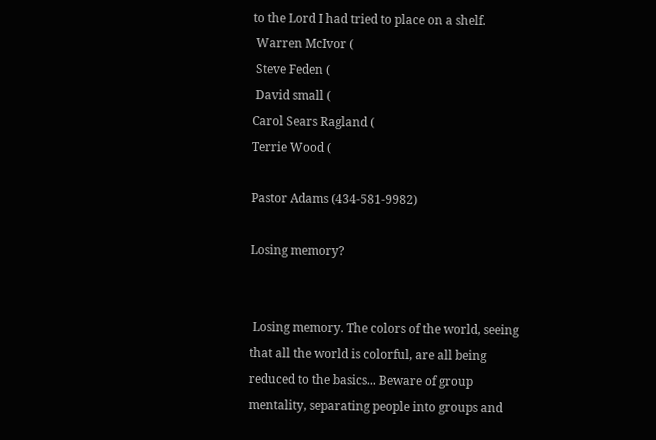to the Lord I had tried to place on a shelf.
 Warren McIvor (
 Steve Feden (
 David small (
Carol Sears Ragland (
Terrie Wood (

Pastor Adams (434-581-9982)

Losing memory?


 Losing memory. The colors of the world, seeing that all the world is colorful, are all being reduced to the basics... Beware of group mentality, separating people into groups and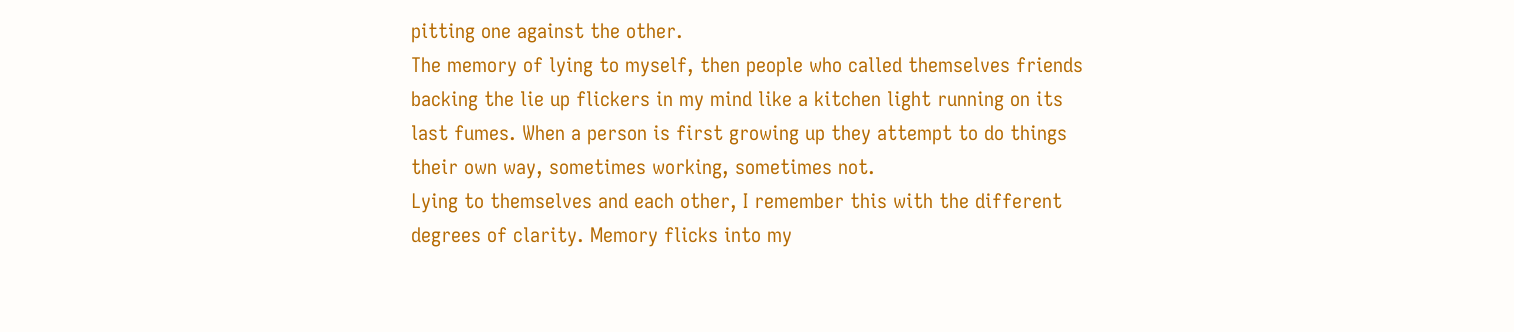pitting one against the other.
The memory of lying to myself, then people who called themselves friends backing the lie up flickers in my mind like a kitchen light running on its last fumes. When a person is first growing up they attempt to do things their own way, sometimes working, sometimes not.
Lying to themselves and each other, I remember this with the different degrees of clarity. Memory flicks into my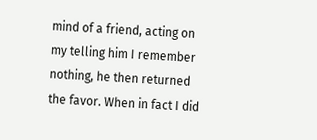mind of a friend, acting on my telling him I remember nothing, he then returned the favor. When in fact I did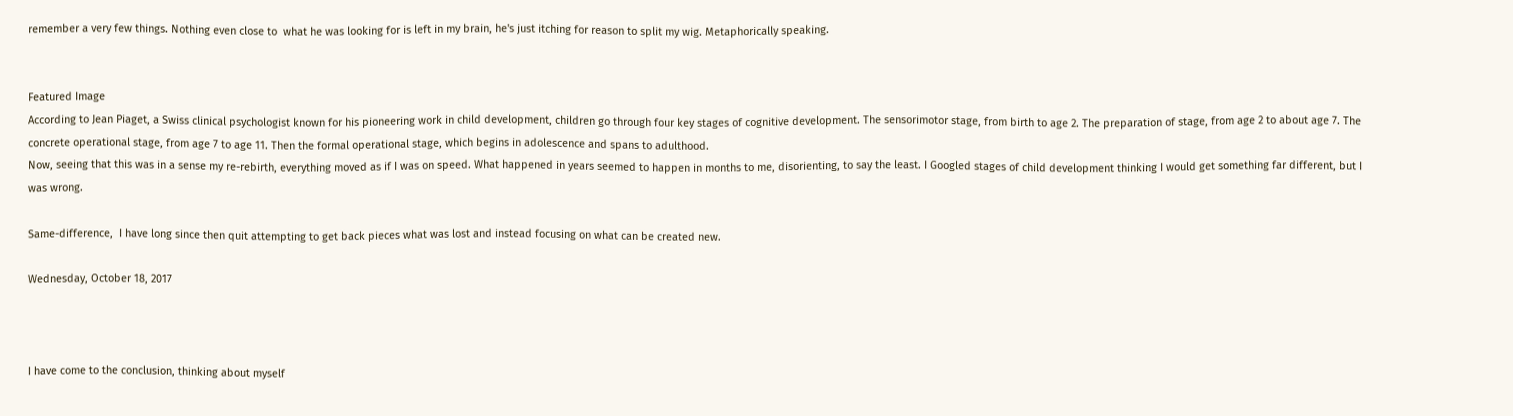remember a very few things. Nothing even close to  what he was looking for is left in my brain, he's just itching for reason to split my wig. Metaphorically speaking.


Featured Image
According to Jean Piaget, a Swiss clinical psychologist known for his pioneering work in child development, children go through four key stages of cognitive development. The sensorimotor stage, from birth to age 2. The preparation of stage, from age 2 to about age 7. The concrete operational stage, from age 7 to age 11. Then the formal operational stage, which begins in adolescence and spans to adulthood.
Now, seeing that this was in a sense my re-rebirth, everything moved as if I was on speed. What happened in years seemed to happen in months to me, disorienting, to say the least. I Googled stages of child development thinking I would get something far different, but I was wrong.

Same-difference,  I have long since then quit attempting to get back pieces what was lost and instead focusing on what can be created new.

Wednesday, October 18, 2017



I have come to the conclusion, thinking about myself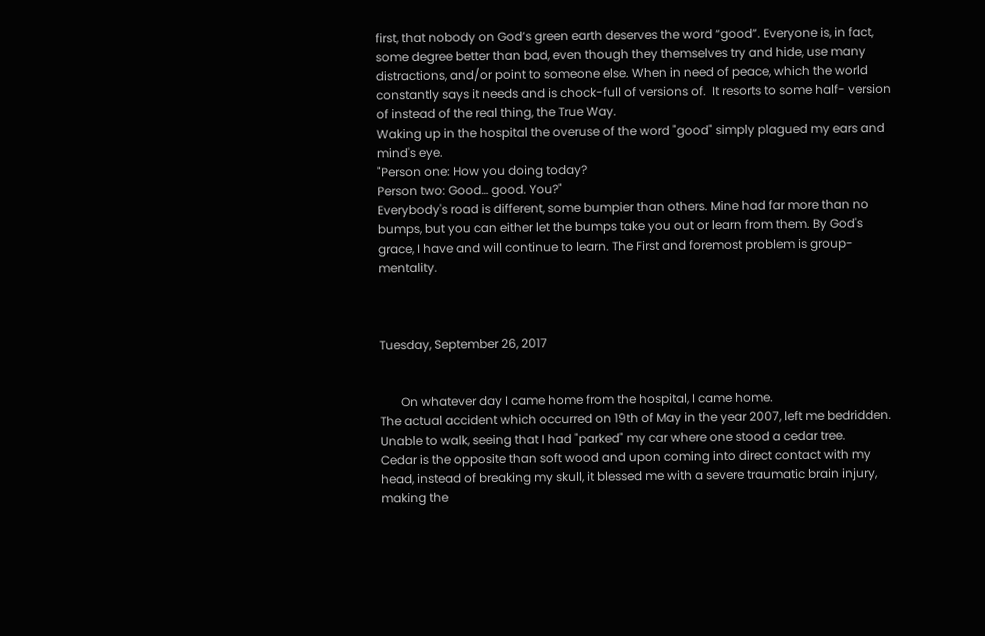first, that nobody on God’s green earth deserves the word “good”. Everyone is, in fact, some degree better than bad, even though they themselves try and hide, use many distractions, and/or point to someone else. When in need of peace, which the world constantly says it needs and is chock-full of versions of.  It resorts to some half- version of instead of the real thing, the True Way.
Waking up in the hospital the overuse of the word "good" simply plagued my ears and mind's eye.
"Person one: How you doing today?
Person two: Good… good. You?"
Everybody's road is different, some bumpier than others. Mine had far more than no bumps, but you can either let the bumps take you out or learn from them. By God's grace, I have and will continue to learn. The First and foremost problem is group-mentality.



Tuesday, September 26, 2017


       On whatever day I came home from the hospital, I came home.
The actual accident which occurred on 19th of May in the year 2007, left me bedridden.
Unable to walk, seeing that I had "parked" my car where one stood a cedar tree.
Cedar is the opposite than soft wood and upon coming into direct contact with my head, instead of breaking my skull, it blessed me with a severe traumatic brain injury, making the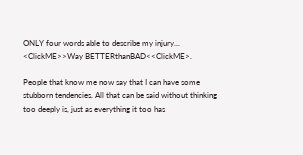ONLY four words able to describe my injury...
<ClickME>>Way BETTERthanBAD<<ClickME>.

People that know me now say that I can have some stubborn tendencies. All that can be said without thinking too deeply is, just as everything it too has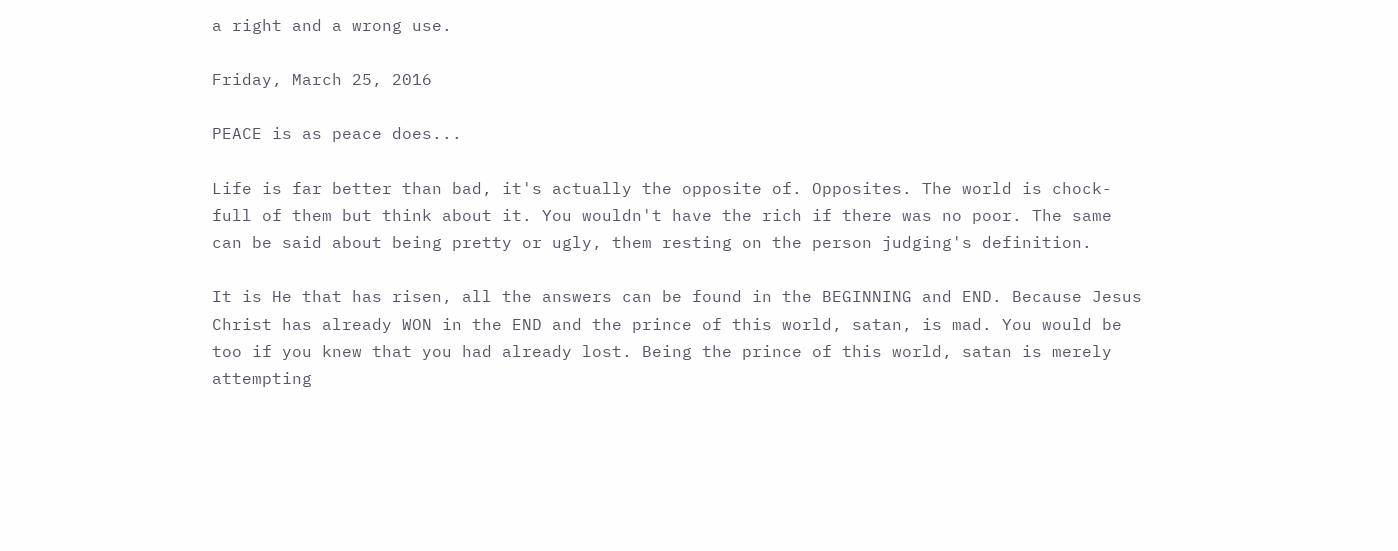a right and a wrong use.

Friday, March 25, 2016

PEACE is as peace does...

Life is far better than bad, it's actually the opposite of. Opposites. The world is chock-full of them but think about it. You wouldn't have the rich if there was no poor. The same can be said about being pretty or ugly, them resting on the person judging's definition.

It is He that has risen, all the answers can be found in the BEGINNING and END. Because Jesus Christ has already WON in the END and the prince of this world, satan, is mad. You would be too if you knew that you had already lost. Being the prince of this world, satan is merely attempting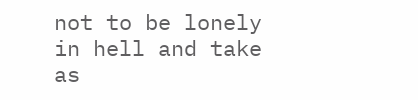not to be lonely in hell and take as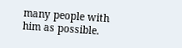many people with him as possible.